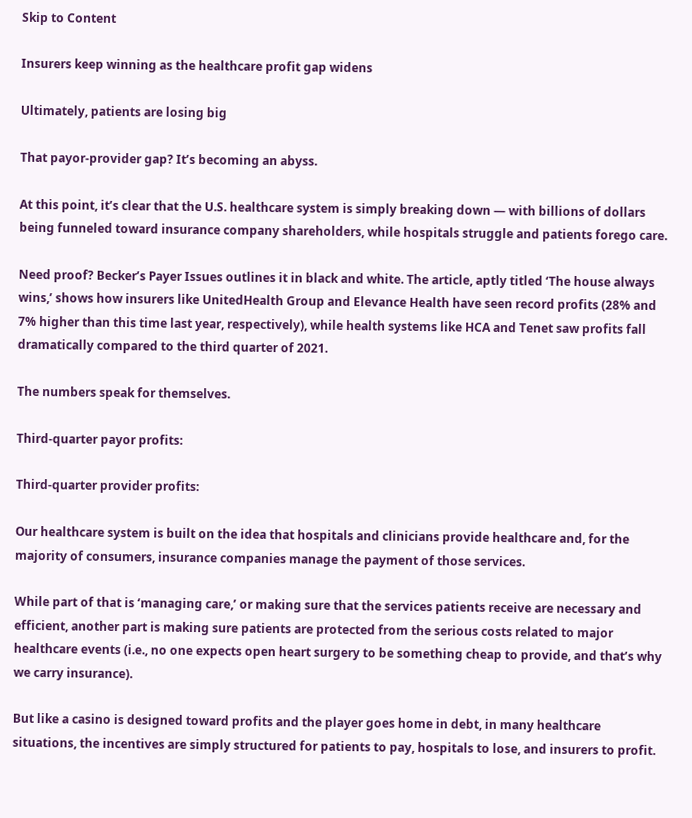Skip to Content

Insurers keep winning as the healthcare profit gap widens

Ultimately, patients are losing big

That payor-provider gap? It’s becoming an abyss.

At this point, it’s clear that the U.S. healthcare system is simply breaking down — with billions of dollars being funneled toward insurance company shareholders, while hospitals struggle and patients forego care.

Need proof? Becker’s Payer Issues outlines it in black and white. The article, aptly titled ‘The house always wins,’ shows how insurers like UnitedHealth Group and Elevance Health have seen record profits (28% and 7% higher than this time last year, respectively), while health systems like HCA and Tenet saw profits fall dramatically compared to the third quarter of 2021.

The numbers speak for themselves.

Third-quarter payor profits:

Third-quarter provider profits:

Our healthcare system is built on the idea that hospitals and clinicians provide healthcare and, for the majority of consumers, insurance companies manage the payment of those services.

While part of that is ‘managing care,’ or making sure that the services patients receive are necessary and efficient, another part is making sure patients are protected from the serious costs related to major healthcare events (i.e., no one expects open heart surgery to be something cheap to provide, and that’s why we carry insurance).

But like a casino is designed toward profits and the player goes home in debt, in many healthcare situations, the incentives are simply structured for patients to pay, hospitals to lose, and insurers to profit.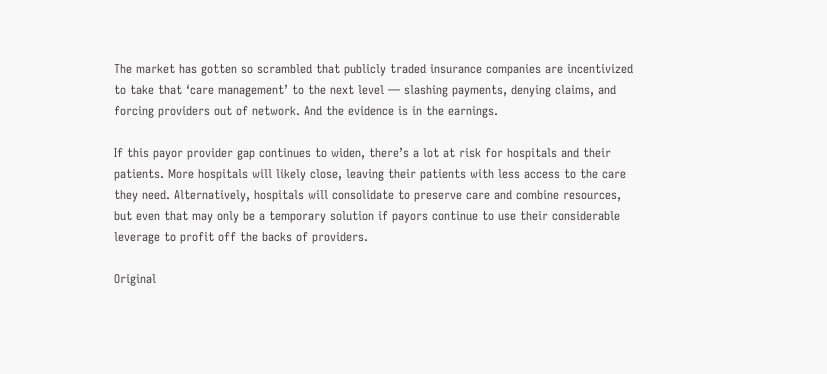The market has gotten so scrambled that publicly traded insurance companies are incentivized to take that ‘care management’ to the next level — slashing payments, denying claims, and forcing providers out of network. And the evidence is in the earnings.

If this payor provider gap continues to widen, there’s a lot at risk for hospitals and their patients. More hospitals will likely close, leaving their patients with less access to the care they need. Alternatively, hospitals will consolidate to preserve care and combine resources, but even that may only be a temporary solution if payors continue to use their considerable leverage to profit off the backs of providers.

Original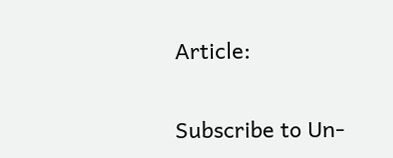Article:

Subscribe to Un-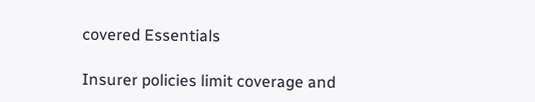covered Essentials

Insurer policies limit coverage and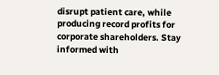disrupt patient care, while producing record profits for corporate shareholders. Stay informed with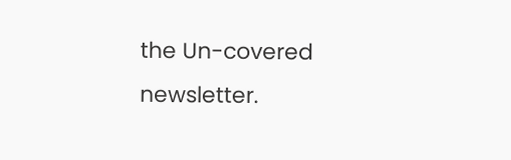the Un-covered newsletter.